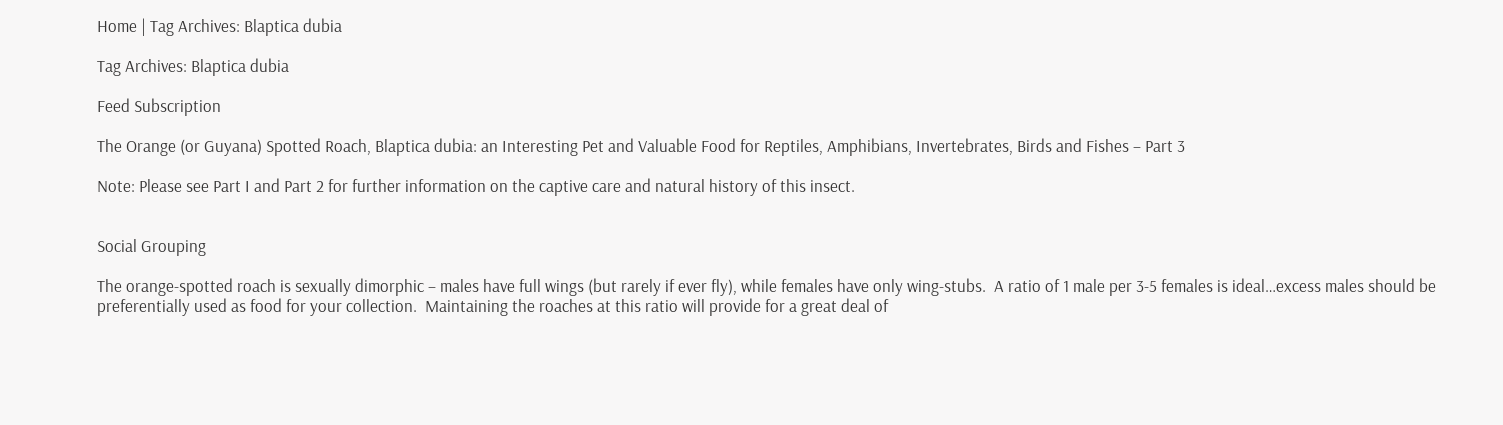Home | Tag Archives: Blaptica dubia

Tag Archives: Blaptica dubia

Feed Subscription

The Orange (or Guyana) Spotted Roach, Blaptica dubia: an Interesting Pet and Valuable Food for Reptiles, Amphibians, Invertebrates, Birds and Fishes – Part 3

Note: Please see Part I and Part 2 for further information on the captive care and natural history of this insect.


Social Grouping

The orange-spotted roach is sexually dimorphic – males have full wings (but rarely if ever fly), while females have only wing-stubs.  A ratio of 1 male per 3-5 females is ideal…excess males should be preferentially used as food for your collection.  Maintaining the roaches at this ratio will provide for a great deal of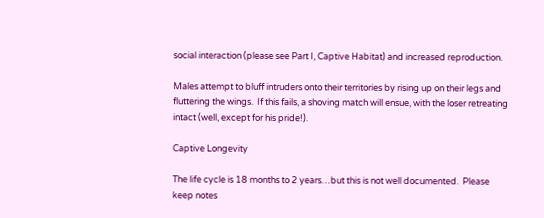social interaction (please see Part I, Captive Habitat) and increased reproduction.

Males attempt to bluff intruders onto their territories by rising up on their legs and fluttering the wings.  If this fails, a shoving match will ensue, with the loser retreating intact (well, except for his pride!).

Captive Longevity

The life cycle is 18 months to 2 years…but this is not well documented.  Please keep notes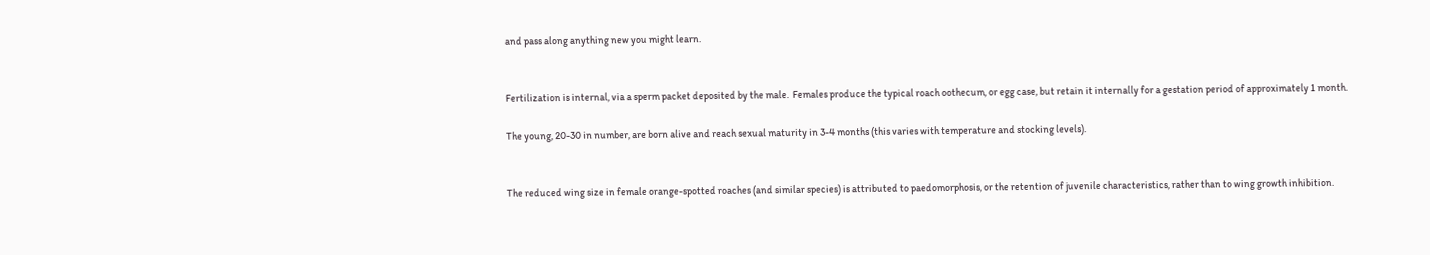and pass along anything new you might learn.


Fertilization is internal, via a sperm packet deposited by the male.  Females produce the typical roach oothecum, or egg case, but retain it internally for a gestation period of approximately 1 month.

The young, 20-30 in number, are born alive and reach sexual maturity in 3-4 months (this varies with temperature and stocking levels).


The reduced wing size in female orange-spotted roaches (and similar species) is attributed to paedomorphosis, or the retention of juvenile characteristics, rather than to wing growth inhibition.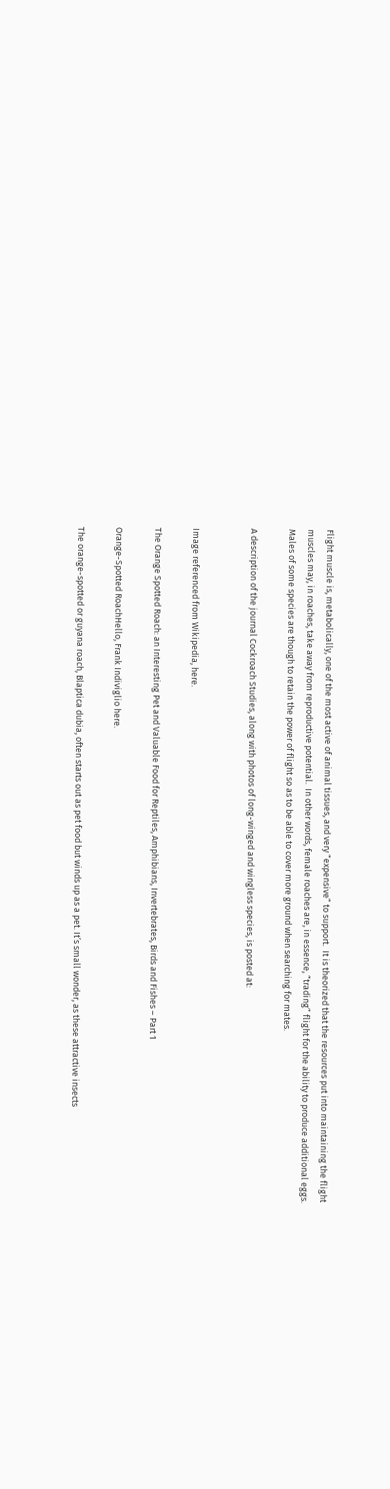Flight muscle is, metabolically, one of the most active of animal tissues, and very “expensive” to support.  It is theorized that the resources put into maintaining the flight muscles may, in roaches, take away from reproductive potential.  In other words, female roaches are, in essence, “trading” flight for the ability to produce additional eggs.  Males of some species are though to retain the power of flight so as to be able to cover more ground when searching for mates.

A description of the journal Cockroach Studies, along with photos of long-winged and wingless species, is posted at:


Image referenced from Wikipedia, here.

The Orange Spotted Roach: an Interesting Pet and Valuable Food for Reptiles, Amphibians, Invertebrates, Birds and Fishes – Part 1

Orange-Spotted RoachHello, Frank Indiviglio here.

The orange-spotted or guyana roach, Blaptica dubia, often starts out as pet food but winds up as a pet. It’s small wonder, as these attractive insects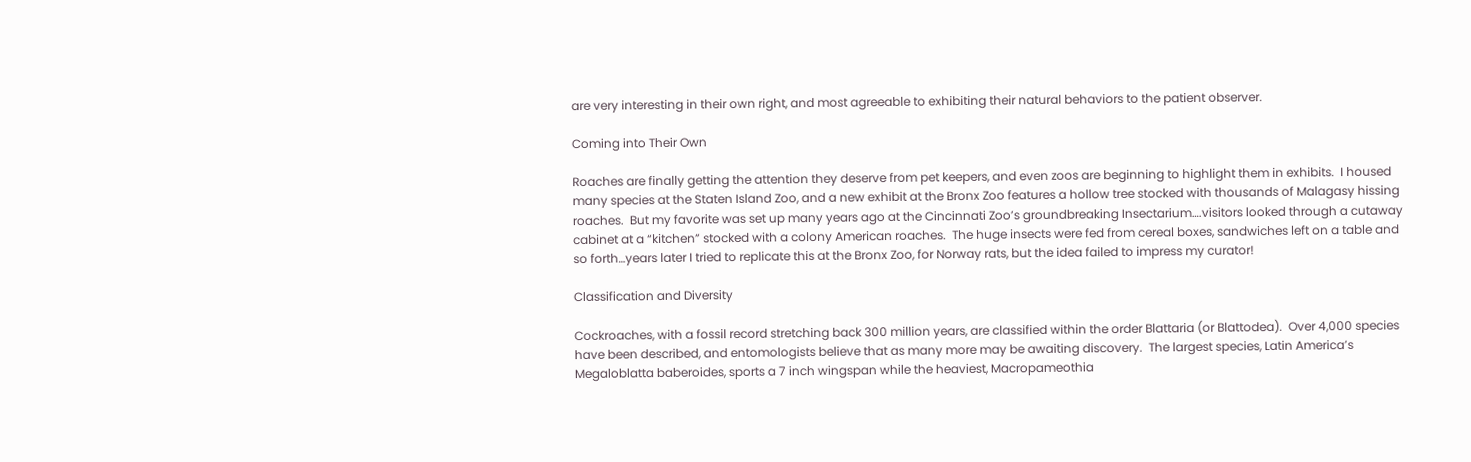are very interesting in their own right, and most agreeable to exhibiting their natural behaviors to the patient observer.

Coming into Their Own

Roaches are finally getting the attention they deserve from pet keepers, and even zoos are beginning to highlight them in exhibits.  I housed many species at the Staten Island Zoo, and a new exhibit at the Bronx Zoo features a hollow tree stocked with thousands of Malagasy hissing roaches.  But my favorite was set up many years ago at the Cincinnati Zoo’s groundbreaking Insectarium….visitors looked through a cutaway cabinet at a “kitchen” stocked with a colony American roaches.  The huge insects were fed from cereal boxes, sandwiches left on a table and so forth…years later I tried to replicate this at the Bronx Zoo, for Norway rats, but the idea failed to impress my curator!

Classification and Diversity

Cockroaches, with a fossil record stretching back 300 million years, are classified within the order Blattaria (or Blattodea).  Over 4,000 species have been described, and entomologists believe that as many more may be awaiting discovery.  The largest species, Latin America’s Megaloblatta baberoides, sports a 7 inch wingspan while the heaviest, Macropameothia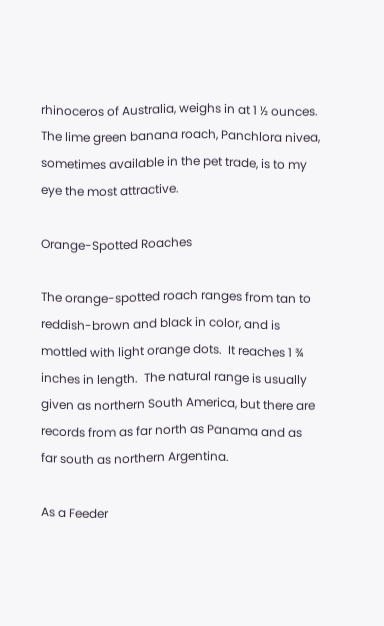rhinoceros of Australia, weighs in at 1 ½ ounces.  The lime green banana roach, Panchlora nivea, sometimes available in the pet trade, is to my eye the most attractive.

Orange-Spotted Roaches

The orange-spotted roach ranges from tan to reddish-brown and black in color, and is mottled with light orange dots.  It reaches 1 ¾ inches in length.  The natural range is usually given as northern South America, but there are records from as far north as Panama and as far south as northern Argentina.

As a Feeder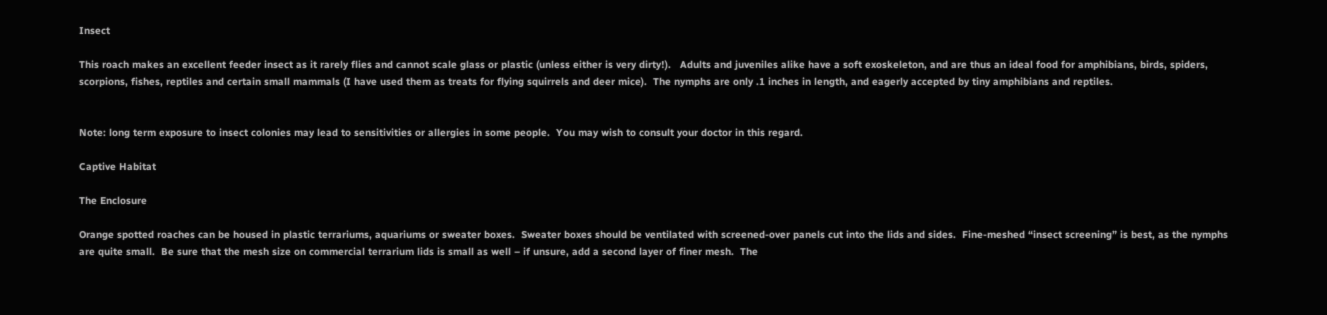Insect

This roach makes an excellent feeder insect as it rarely flies and cannot scale glass or plastic (unless either is very dirty!).   Adults and juveniles alike have a soft exoskeleton, and are thus an ideal food for amphibians, birds, spiders, scorpions, fishes, reptiles and certain small mammals (I have used them as treats for flying squirrels and deer mice).  The nymphs are only .1 inches in length, and eagerly accepted by tiny amphibians and reptiles.


Note: long term exposure to insect colonies may lead to sensitivities or allergies in some people.  You may wish to consult your doctor in this regard.

Captive Habitat

The Enclosure

Orange spotted roaches can be housed in plastic terrariums, aquariums or sweater boxes.  Sweater boxes should be ventilated with screened-over panels cut into the lids and sides.  Fine-meshed “insect screening” is best, as the nymphs are quite small.  Be sure that the mesh size on commercial terrarium lids is small as well – if unsure, add a second layer of finer mesh.  The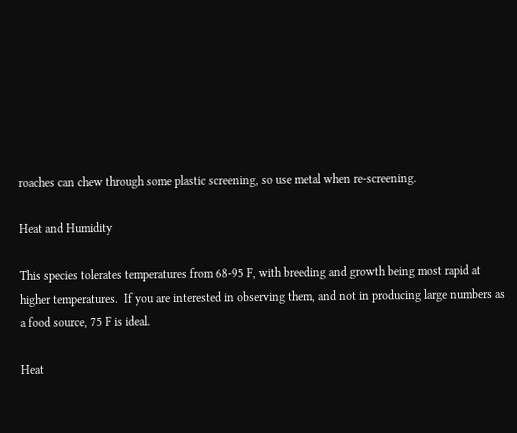roaches can chew through some plastic screening, so use metal when re-screening.

Heat and Humidity

This species tolerates temperatures from 68-95 F, with breeding and growth being most rapid at higher temperatures.  If you are interested in observing them, and not in producing large numbers as a food source, 75 F is ideal.

Heat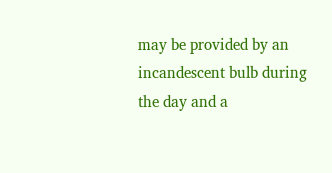may be provided by an incandescent bulb during the day and a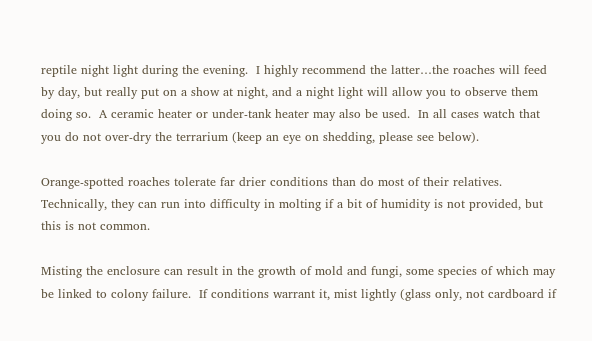reptile night light during the evening.  I highly recommend the latter…the roaches will feed by day, but really put on a show at night, and a night light will allow you to observe them doing so.  A ceramic heater or under-tank heater may also be used.  In all cases watch that you do not over-dry the terrarium (keep an eye on shedding, please see below).

Orange-spotted roaches tolerate far drier conditions than do most of their relatives.  Technically, they can run into difficulty in molting if a bit of humidity is not provided, but this is not common.

Misting the enclosure can result in the growth of mold and fungi, some species of which may be linked to colony failure.  If conditions warrant it, mist lightly (glass only, not cardboard if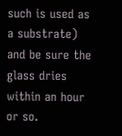such is used as a substrate) and be sure the glass dries within an hour or so.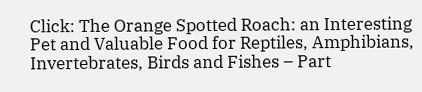Click: The Orange Spotted Roach: an Interesting Pet and Valuable Food for Reptiles, Amphibians, Invertebrates, Birds and Fishes – Part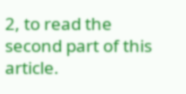2, to read the second part of this article.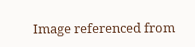Image referenced from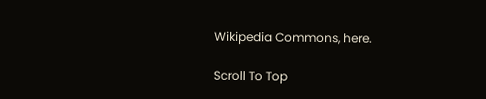Wikipedia Commons, here.

Scroll To Top